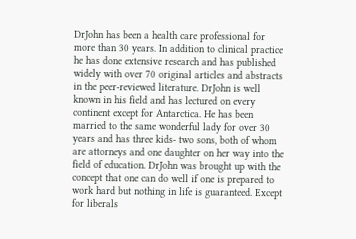DrJohn has been a health care professional for more than 30 years. In addition to clinical practice he has done extensive research and has published widely with over 70 original articles and abstracts in the peer-reviewed literature. DrJohn is well known in his field and has lectured on every continent except for Antarctica. He has been married to the same wonderful lady for over 30 years and has three kids- two sons, both of whom are attorneys and one daughter on her way into the field of education. DrJohn was brought up with the concept that one can do well if one is prepared to work hard but nothing in life is guaranteed. Except for liberals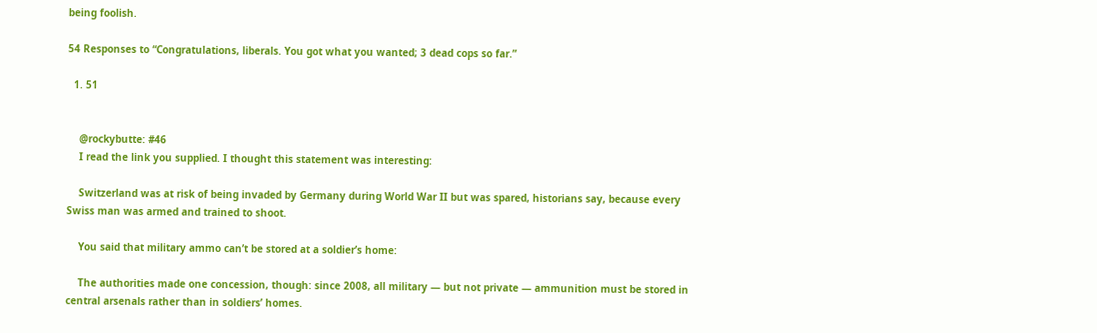being foolish.

54 Responses to “Congratulations, liberals. You got what you wanted; 3 dead cops so far.”

  1. 51


    @rockybutte: #46
    I read the link you supplied. I thought this statement was interesting:

    Switzerland was at risk of being invaded by Germany during World War II but was spared, historians say, because every Swiss man was armed and trained to shoot.

    You said that military ammo can’t be stored at a soldier’s home:

    The authorities made one concession, though: since 2008, all military — but not private — ammunition must be stored in central arsenals rather than in soldiers’ homes.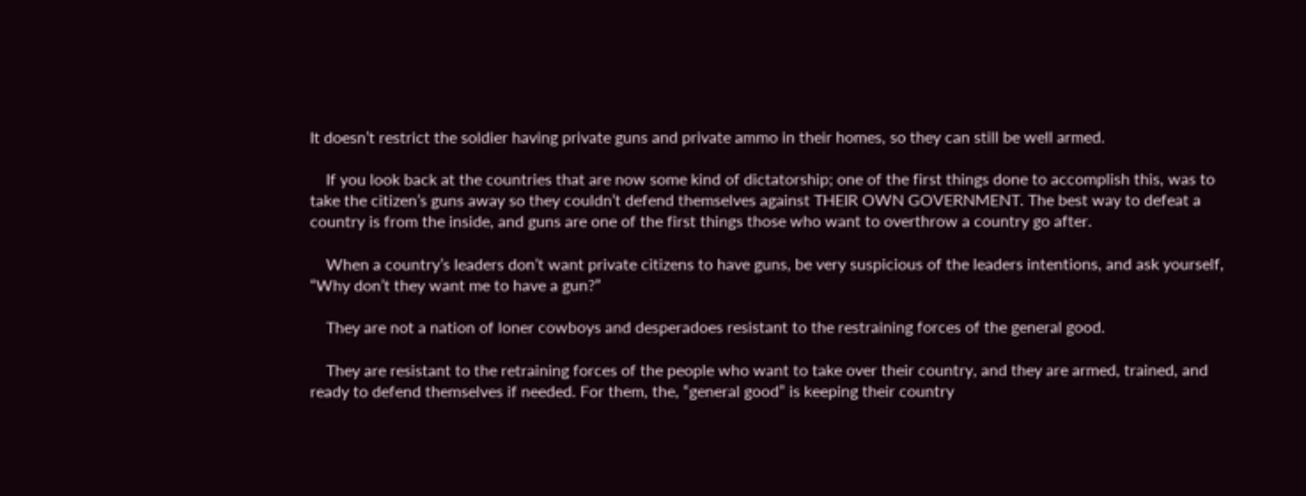It doesn’t restrict the soldier having private guns and private ammo in their homes, so they can still be well armed.

    If you look back at the countries that are now some kind of dictatorship; one of the first things done to accomplish this, was to take the citizen’s guns away so they couldn’t defend themselves against THEIR OWN GOVERNMENT. The best way to defeat a country is from the inside, and guns are one of the first things those who want to overthrow a country go after.

    When a country’s leaders don’t want private citizens to have guns, be very suspicious of the leaders intentions, and ask yourself, “Why don’t they want me to have a gun?”

    They are not a nation of loner cowboys and desperadoes resistant to the restraining forces of the general good.

    They are resistant to the retraining forces of the people who want to take over their country, and they are armed, trained, and ready to defend themselves if needed. For them, the, “general good” is keeping their country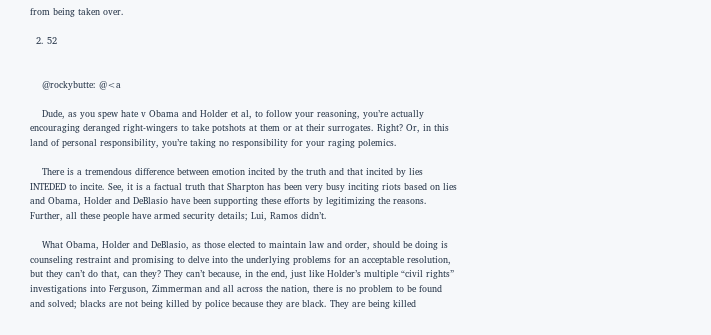from being taken over.

  2. 52


    @rockybutte: @<a

    Dude, as you spew hate v Obama and Holder et al, to follow your reasoning, you’re actually encouraging deranged right-wingers to take potshots at them or at their surrogates. Right? Or, in this land of personal responsibility, you’re taking no responsibility for your raging polemics.

    There is a tremendous difference between emotion incited by the truth and that incited by lies INTEDED to incite. See, it is a factual truth that Sharpton has been very busy inciting riots based on lies and Obama, Holder and DeBlasio have been supporting these efforts by legitimizing the reasons. Further, all these people have armed security details; Lui, Ramos didn’t.

    What Obama, Holder and DeBlasio, as those elected to maintain law and order, should be doing is counseling restraint and promising to delve into the underlying problems for an acceptable resolution, but they can’t do that, can they? They can’t because, in the end, just like Holder’s multiple “civil rights” investigations into Ferguson, Zimmerman and all across the nation, there is no problem to be found and solved; blacks are not being killed by police because they are black. They are being killed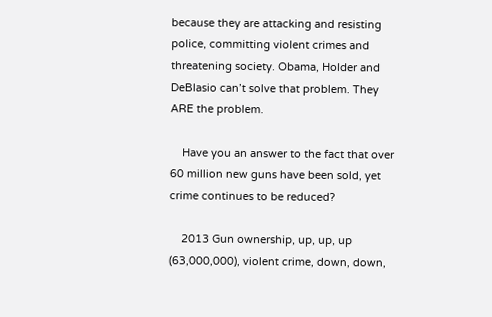because they are attacking and resisting police, committing violent crimes and threatening society. Obama, Holder and DeBlasio can’t solve that problem. They ARE the problem.

    Have you an answer to the fact that over 60 million new guns have been sold, yet crime continues to be reduced?

    2013 Gun ownership, up, up, up (63,000,000), violent crime, down, down,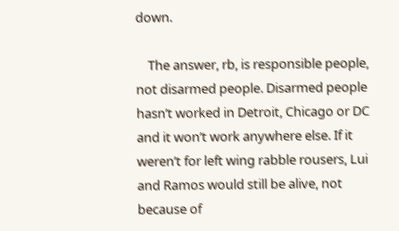down.

    The answer, rb, is responsible people, not disarmed people. Disarmed people hasn’t worked in Detroit, Chicago or DC and it won’t work anywhere else. If it weren’t for left wing rabble rousers, Lui and Ramos would still be alive, not because of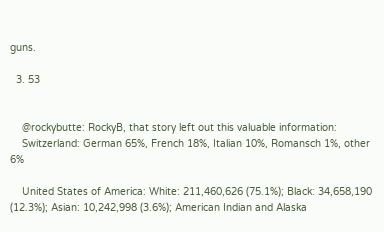guns.

  3. 53


    @rockybutte: RockyB, that story left out this valuable information:
    Switzerland: German 65%, French 18%, Italian 10%, Romansch 1%, other 6%

    United States of America: White: 211,460,626 (75.1%); Black: 34,658,190 (12.3%); Asian: 10,242,998 (3.6%); American Indian and Alaska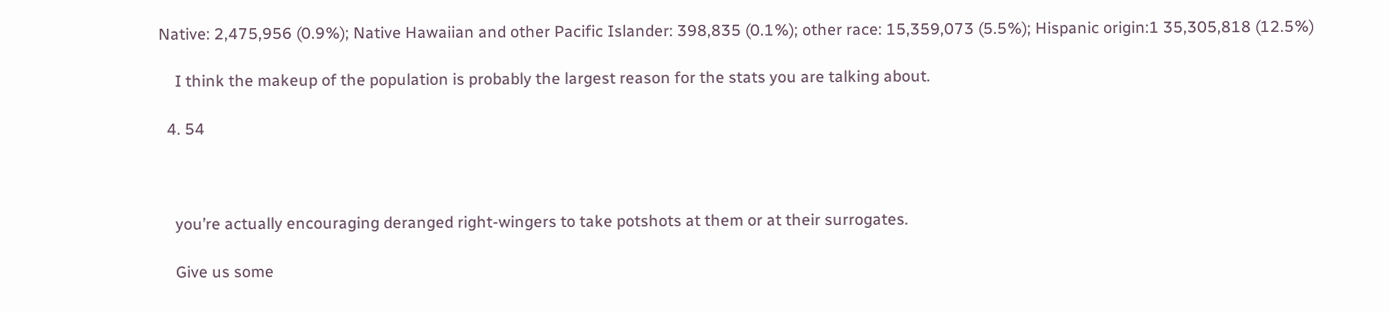Native: 2,475,956 (0.9%); Native Hawaiian and other Pacific Islander: 398,835 (0.1%); other race: 15,359,073 (5.5%); Hispanic origin:1 35,305,818 (12.5%)

    I think the makeup of the population is probably the largest reason for the stats you are talking about.

  4. 54



    you’re actually encouraging deranged right-wingers to take potshots at them or at their surrogates.

    Give us some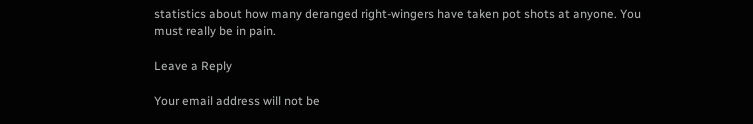statistics about how many deranged right-wingers have taken pot shots at anyone. You must really be in pain.

Leave a Reply

Your email address will not be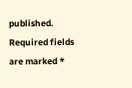published. Required fields are marked *